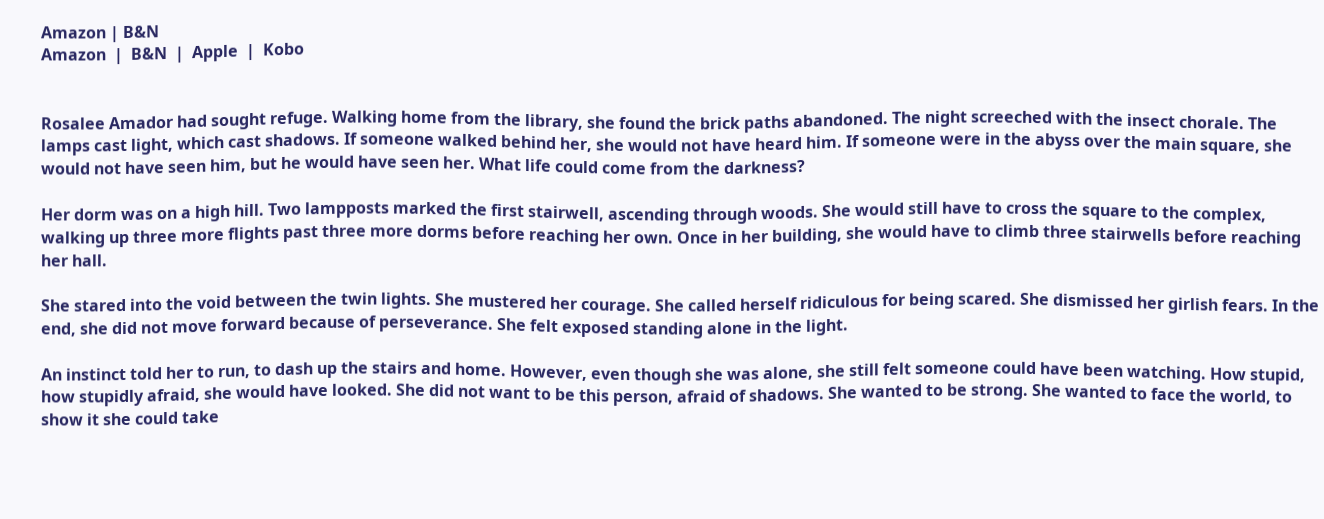Amazon | B&N
Amazon  |  B&N  |  Apple  |  Kobo


Rosalee Amador had sought refuge. Walking home from the library, she found the brick paths abandoned. The night screeched with the insect chorale. The lamps cast light, which cast shadows. If someone walked behind her, she would not have heard him. If someone were in the abyss over the main square, she would not have seen him, but he would have seen her. What life could come from the darkness?

Her dorm was on a high hill. Two lampposts marked the first stairwell, ascending through woods. She would still have to cross the square to the complex, walking up three more flights past three more dorms before reaching her own. Once in her building, she would have to climb three stairwells before reaching her hall.

She stared into the void between the twin lights. She mustered her courage. She called herself ridiculous for being scared. She dismissed her girlish fears. In the end, she did not move forward because of perseverance. She felt exposed standing alone in the light.

An instinct told her to run, to dash up the stairs and home. However, even though she was alone, she still felt someone could have been watching. How stupid, how stupidly afraid, she would have looked. She did not want to be this person, afraid of shadows. She wanted to be strong. She wanted to face the world, to show it she could take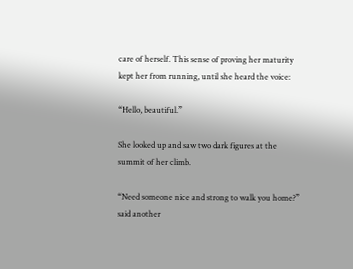care of herself. This sense of proving her maturity kept her from running, until she heard the voice:

“Hello, beautiful.”

She looked up and saw two dark figures at the summit of her climb.

“Need someone nice and strong to walk you home?” said another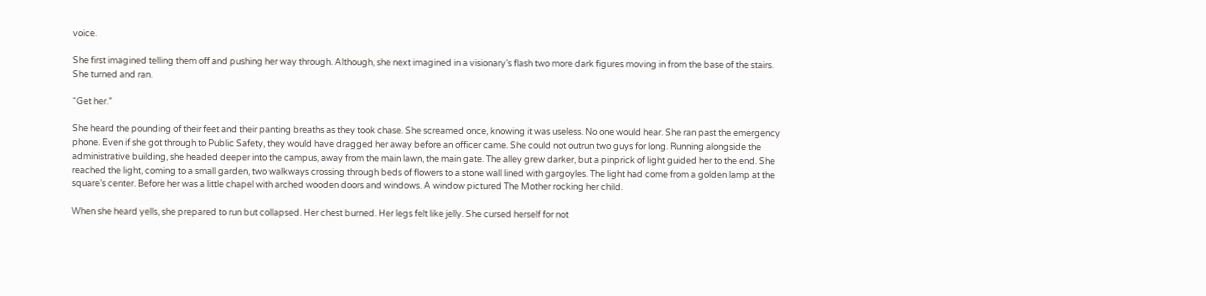voice.

She first imagined telling them off and pushing her way through. Although, she next imagined in a visionary’s flash two more dark figures moving in from the base of the stairs. She turned and ran.

“Get her.”

She heard the pounding of their feet and their panting breaths as they took chase. She screamed once, knowing it was useless. No one would hear. She ran past the emergency phone. Even if she got through to Public Safety, they would have dragged her away before an officer came. She could not outrun two guys for long. Running alongside the administrative building, she headed deeper into the campus, away from the main lawn, the main gate. The alley grew darker, but a pinprick of light guided her to the end. She reached the light, coming to a small garden, two walkways crossing through beds of flowers to a stone wall lined with gargoyles. The light had come from a golden lamp at the square’s center. Before her was a little chapel with arched wooden doors and windows. A window pictured The Mother rocking her child.

When she heard yells, she prepared to run but collapsed. Her chest burned. Her legs felt like jelly. She cursed herself for not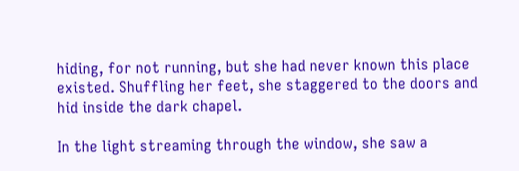hiding, for not running, but she had never known this place existed. Shuffling her feet, she staggered to the doors and hid inside the dark chapel.

In the light streaming through the window, she saw a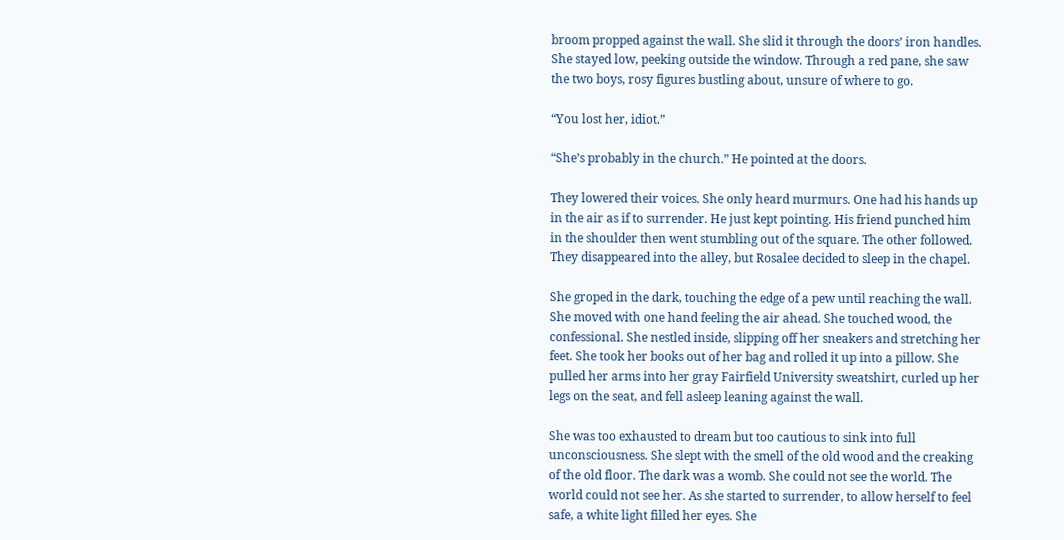broom propped against the wall. She slid it through the doors’ iron handles. She stayed low, peeking outside the window. Through a red pane, she saw the two boys, rosy figures bustling about, unsure of where to go.

“You lost her, idiot.”

“She’s probably in the church.” He pointed at the doors.

They lowered their voices. She only heard murmurs. One had his hands up in the air as if to surrender. He just kept pointing. His friend punched him in the shoulder then went stumbling out of the square. The other followed. They disappeared into the alley, but Rosalee decided to sleep in the chapel.

She groped in the dark, touching the edge of a pew until reaching the wall. She moved with one hand feeling the air ahead. She touched wood, the confessional. She nestled inside, slipping off her sneakers and stretching her feet. She took her books out of her bag and rolled it up into a pillow. She pulled her arms into her gray Fairfield University sweatshirt, curled up her legs on the seat, and fell asleep leaning against the wall.

She was too exhausted to dream but too cautious to sink into full unconsciousness. She slept with the smell of the old wood and the creaking of the old floor. The dark was a womb. She could not see the world. The world could not see her. As she started to surrender, to allow herself to feel safe, a white light filled her eyes. She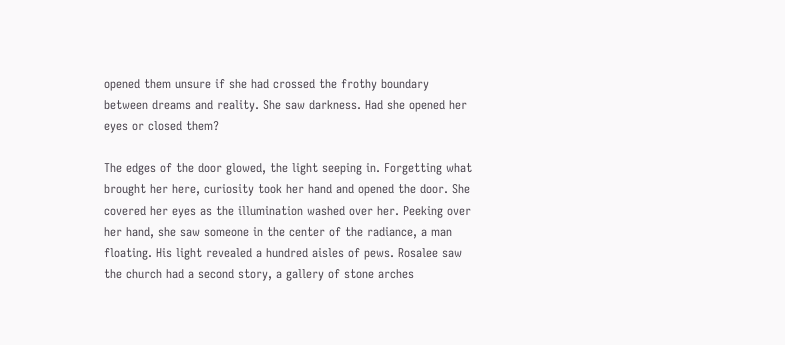opened them unsure if she had crossed the frothy boundary between dreams and reality. She saw darkness. Had she opened her eyes or closed them?

The edges of the door glowed, the light seeping in. Forgetting what brought her here, curiosity took her hand and opened the door. She covered her eyes as the illumination washed over her. Peeking over her hand, she saw someone in the center of the radiance, a man floating. His light revealed a hundred aisles of pews. Rosalee saw the church had a second story, a gallery of stone arches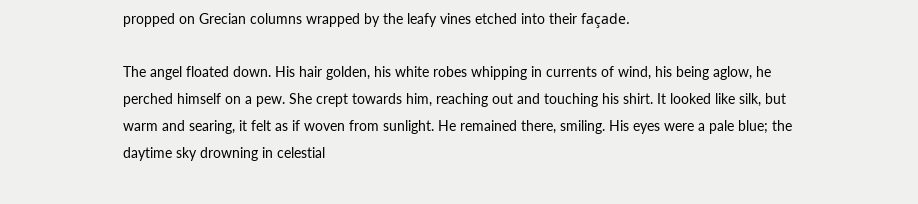propped on Grecian columns wrapped by the leafy vines etched into their façade.

The angel floated down. His hair golden, his white robes whipping in currents of wind, his being aglow, he perched himself on a pew. She crept towards him, reaching out and touching his shirt. It looked like silk, but warm and searing, it felt as if woven from sunlight. He remained there, smiling. His eyes were a pale blue; the daytime sky drowning in celestial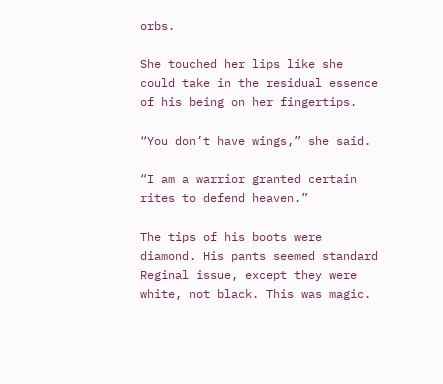orbs.

She touched her lips like she could take in the residual essence of his being on her fingertips.

“You don’t have wings,” she said.

“I am a warrior granted certain rites to defend heaven.”

The tips of his boots were diamond. His pants seemed standard Reginal issue, except they were white, not black. This was magic.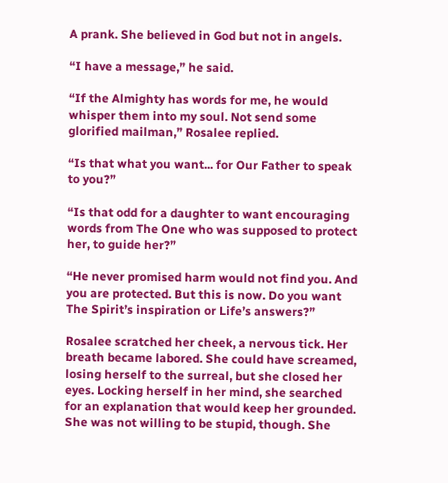A prank. She believed in God but not in angels.

“I have a message,” he said.

“If the Almighty has words for me, he would whisper them into my soul. Not send some glorified mailman,” Rosalee replied.

“Is that what you want... for Our Father to speak to you?”

“Is that odd for a daughter to want encouraging words from The One who was supposed to protect her, to guide her?”

“He never promised harm would not find you. And you are protected. But this is now. Do you want The Spirit’s inspiration or Life’s answers?”

Rosalee scratched her cheek, a nervous tick. Her breath became labored. She could have screamed, losing herself to the surreal, but she closed her eyes. Locking herself in her mind, she searched for an explanation that would keep her grounded. She was not willing to be stupid, though. She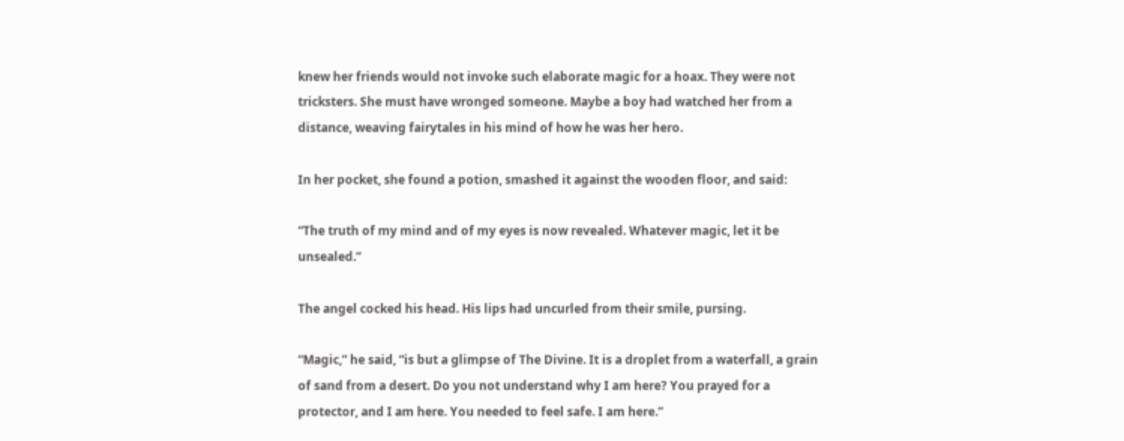knew her friends would not invoke such elaborate magic for a hoax. They were not tricksters. She must have wronged someone. Maybe a boy had watched her from a distance, weaving fairytales in his mind of how he was her hero.

In her pocket, she found a potion, smashed it against the wooden floor, and said:

“The truth of my mind and of my eyes is now revealed. Whatever magic, let it be unsealed.”

The angel cocked his head. His lips had uncurled from their smile, pursing.

“Magic,” he said, “is but a glimpse of The Divine. It is a droplet from a waterfall, a grain of sand from a desert. Do you not understand why I am here? You prayed for a protector, and I am here. You needed to feel safe. I am here.”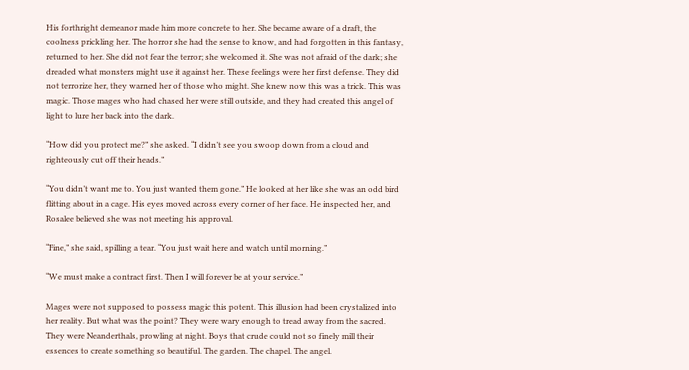His forthright demeanor made him more concrete to her. She became aware of a draft, the coolness prickling her. The horror she had the sense to know, and had forgotten in this fantasy, returned to her. She did not fear the terror; she welcomed it. She was not afraid of the dark; she dreaded what monsters might use it against her. These feelings were her first defense. They did not terrorize her, they warned her of those who might. She knew now this was a trick. This was magic. Those mages who had chased her were still outside, and they had created this angel of light to lure her back into the dark.

“How did you protect me?” she asked. “I didn’t see you swoop down from a cloud and righteously cut off their heads.”

“You didn’t want me to. You just wanted them gone.” He looked at her like she was an odd bird flitting about in a cage. His eyes moved across every corner of her face. He inspected her, and Rosalee believed she was not meeting his approval.

“Fine,” she said, spilling a tear. “You just wait here and watch until morning.”

“We must make a contract first. Then I will forever be at your service.”

Mages were not supposed to possess magic this potent. This illusion had been crystalized into her reality. But what was the point? They were wary enough to tread away from the sacred. They were Neanderthals, prowling at night. Boys that crude could not so finely mill their essences to create something so beautiful. The garden. The chapel. The angel.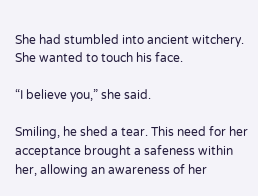She had stumbled into ancient witchery. She wanted to touch his face.

“I believe you,” she said.

Smiling, he shed a tear. This need for her acceptance brought a safeness within her, allowing an awareness of her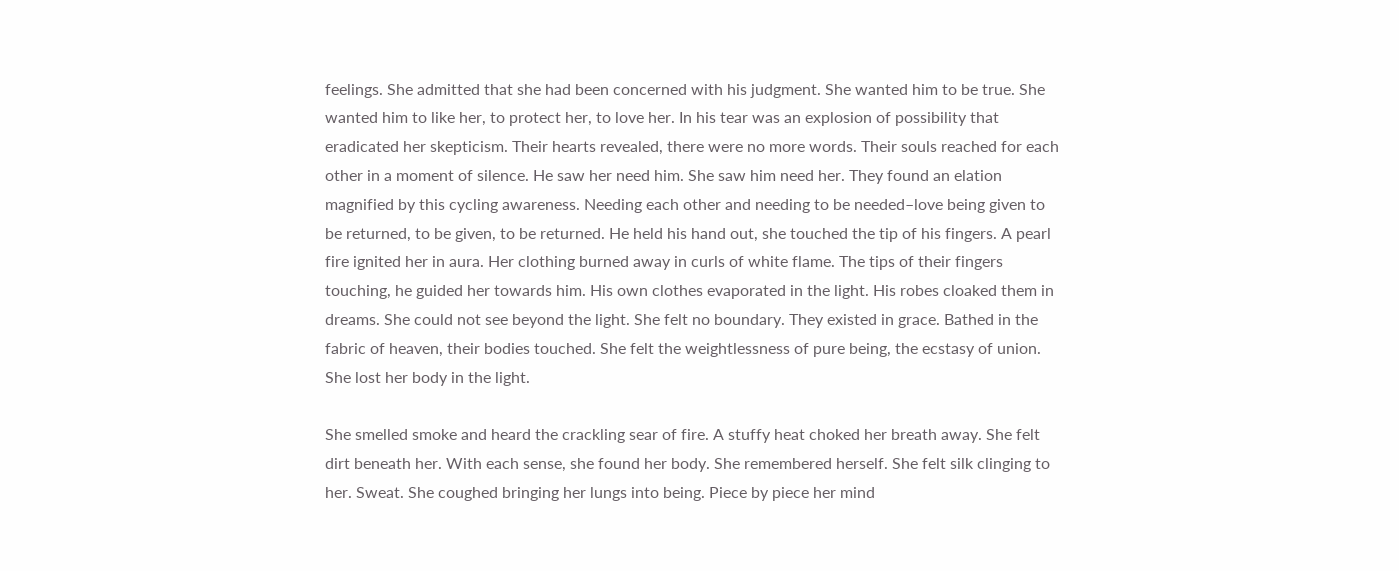feelings. She admitted that she had been concerned with his judgment. She wanted him to be true. She wanted him to like her, to protect her, to love her. In his tear was an explosion of possibility that eradicated her skepticism. Their hearts revealed, there were no more words. Their souls reached for each other in a moment of silence. He saw her need him. She saw him need her. They found an elation magnified by this cycling awareness. Needing each other and needing to be needed–love being given to be returned, to be given, to be returned. He held his hand out, she touched the tip of his fingers. A pearl fire ignited her in aura. Her clothing burned away in curls of white flame. The tips of their fingers touching, he guided her towards him. His own clothes evaporated in the light. His robes cloaked them in dreams. She could not see beyond the light. She felt no boundary. They existed in grace. Bathed in the fabric of heaven, their bodies touched. She felt the weightlessness of pure being, the ecstasy of union. She lost her body in the light.

She smelled smoke and heard the crackling sear of fire. A stuffy heat choked her breath away. She felt dirt beneath her. With each sense, she found her body. She remembered herself. She felt silk clinging to her. Sweat. She coughed bringing her lungs into being. Piece by piece her mind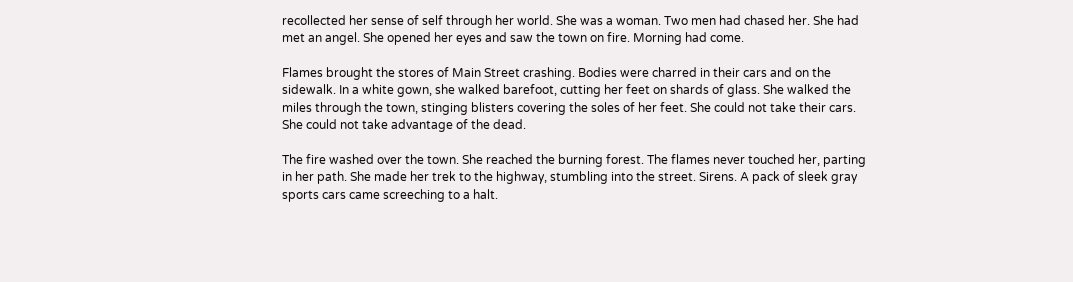recollected her sense of self through her world. She was a woman. Two men had chased her. She had met an angel. She opened her eyes and saw the town on fire. Morning had come.

Flames brought the stores of Main Street crashing. Bodies were charred in their cars and on the sidewalk. In a white gown, she walked barefoot, cutting her feet on shards of glass. She walked the miles through the town, stinging blisters covering the soles of her feet. She could not take their cars. She could not take advantage of the dead.

The fire washed over the town. She reached the burning forest. The flames never touched her, parting in her path. She made her trek to the highway, stumbling into the street. Sirens. A pack of sleek gray sports cars came screeching to a halt.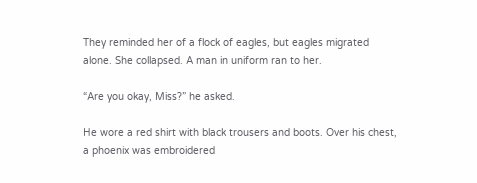They reminded her of a flock of eagles, but eagles migrated alone. She collapsed. A man in uniform ran to her.

“Are you okay, Miss?” he asked.

He wore a red shirt with black trousers and boots. Over his chest, a phoenix was embroidered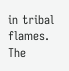in tribal flames. The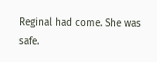Reginal had come. She was safe.